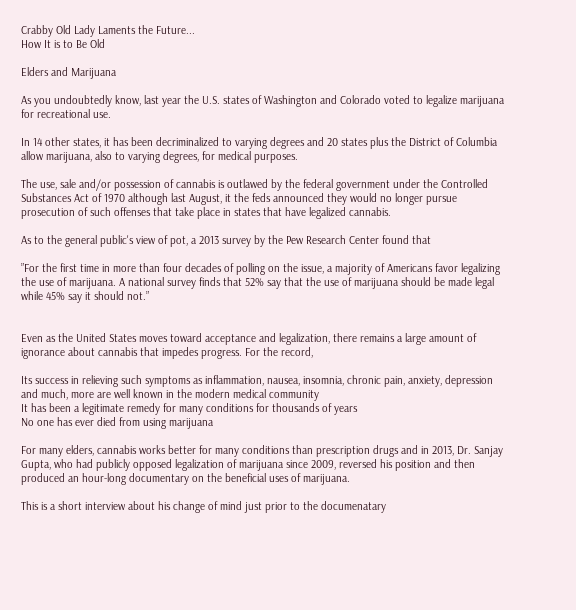Crabby Old Lady Laments the Future...
How It is to Be Old

Elders and Marijuana

As you undoubtedly know, last year the U.S. states of Washington and Colorado voted to legalize marijuana for recreational use.

In 14 other states, it has been decriminalized to varying degrees and 20 states plus the District of Columbia allow marijuana, also to varying degrees, for medical purposes.

The use, sale and/or possession of cannabis is outlawed by the federal government under the Controlled Substances Act of 1970 although last August, it the feds announced they would no longer pursue prosecution of such offenses that take place in states that have legalized cannabis.

As to the general public's view of pot, a 2013 survey by the Pew Research Center found that

”For the first time in more than four decades of polling on the issue, a majority of Americans favor legalizing the use of marijuana. A national survey finds that 52% say that the use of marijuana should be made legal while 45% say it should not.”


Even as the United States moves toward acceptance and legalization, there remains a large amount of ignorance about cannabis that impedes progress. For the record,

Its success in relieving such symptoms as inflammation, nausea, insomnia, chronic pain, anxiety, depression and much, more are well known in the modern medical community
It has been a legitimate remedy for many conditions for thousands of years
No one has ever died from using marijuana

For many elders, cannabis works better for many conditions than prescription drugs and in 2013, Dr. Sanjay Gupta, who had publicly opposed legalization of marijuana since 2009, reversed his position and then produced an hour-long documentary on the beneficial uses of marijuana.

This is a short interview about his change of mind just prior to the documenatary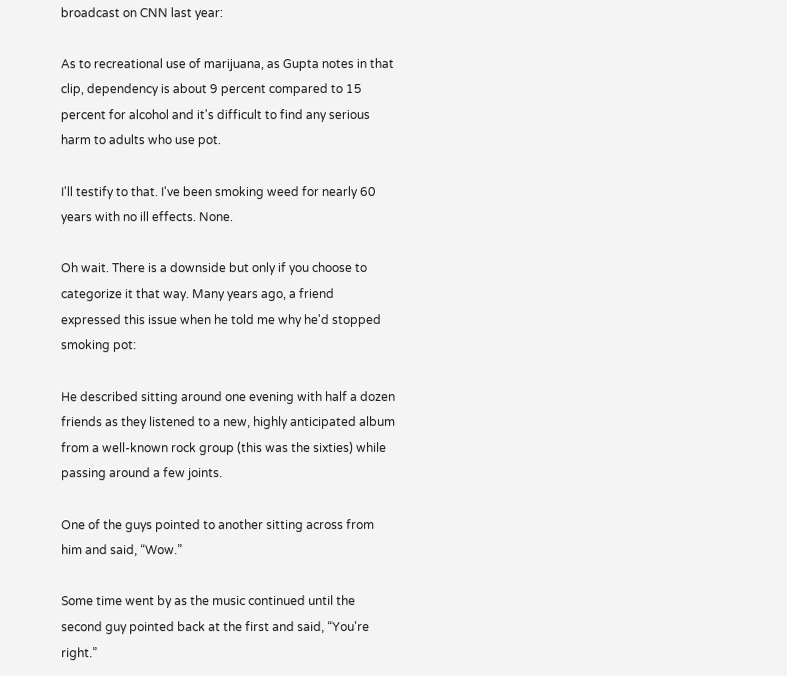broadcast on CNN last year:

As to recreational use of marijuana, as Gupta notes in that clip, dependency is about 9 percent compared to 15 percent for alcohol and it's difficult to find any serious harm to adults who use pot.

I'll testify to that. I've been smoking weed for nearly 60 years with no ill effects. None.

Oh wait. There is a downside but only if you choose to categorize it that way. Many years ago, a friend expressed this issue when he told me why he'd stopped smoking pot:

He described sitting around one evening with half a dozen friends as they listened to a new, highly anticipated album from a well-known rock group (this was the sixties) while passing around a few joints.

One of the guys pointed to another sitting across from him and said, “Wow.”

Some time went by as the music continued until the second guy pointed back at the first and said, “You're right.”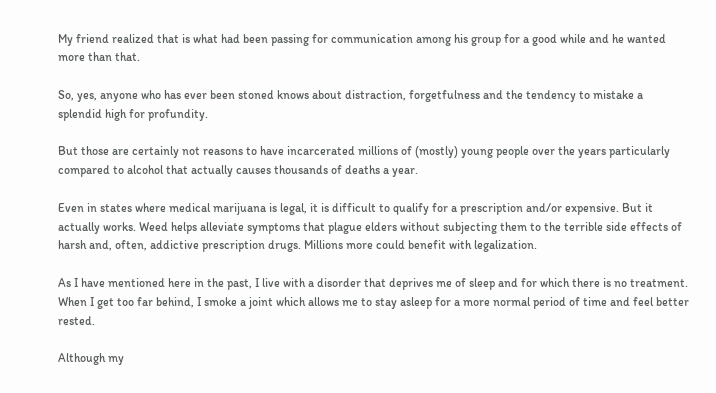My friend realized that is what had been passing for communication among his group for a good while and he wanted more than that.

So, yes, anyone who has ever been stoned knows about distraction, forgetfulness and the tendency to mistake a splendid high for profundity.

But those are certainly not reasons to have incarcerated millions of (mostly) young people over the years particularly compared to alcohol that actually causes thousands of deaths a year.

Even in states where medical marijuana is legal, it is difficult to qualify for a prescription and/or expensive. But it actually works. Weed helps alleviate symptoms that plague elders without subjecting them to the terrible side effects of harsh and, often, addictive prescription drugs. Millions more could benefit with legalization.

As I have mentioned here in the past, I live with a disorder that deprives me of sleep and for which there is no treatment. When I get too far behind, I smoke a joint which allows me to stay asleep for a more normal period of time and feel better rested.

Although my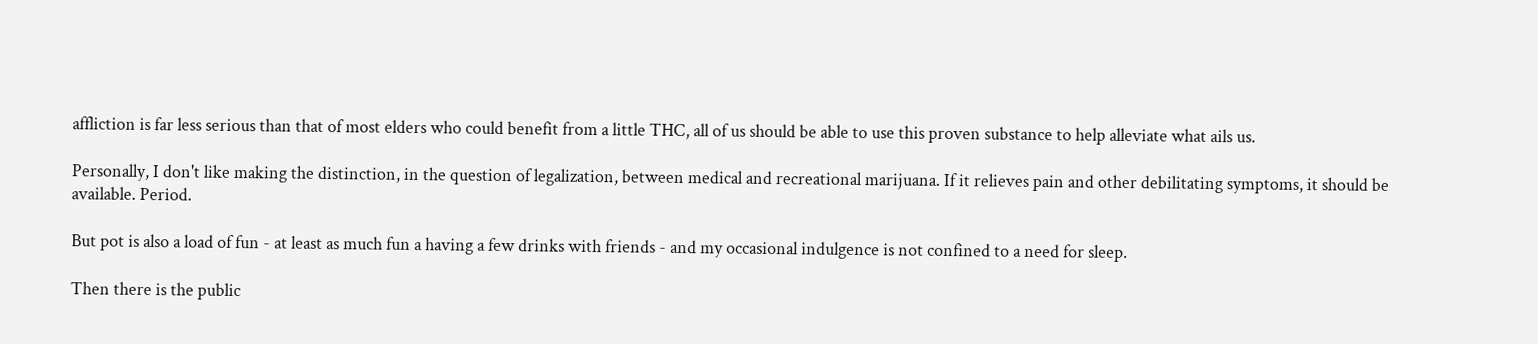affliction is far less serious than that of most elders who could benefit from a little THC, all of us should be able to use this proven substance to help alleviate what ails us.

Personally, I don't like making the distinction, in the question of legalization, between medical and recreational marijuana. If it relieves pain and other debilitating symptoms, it should be available. Period.

But pot is also a load of fun - at least as much fun a having a few drinks with friends - and my occasional indulgence is not confined to a need for sleep.

Then there is the public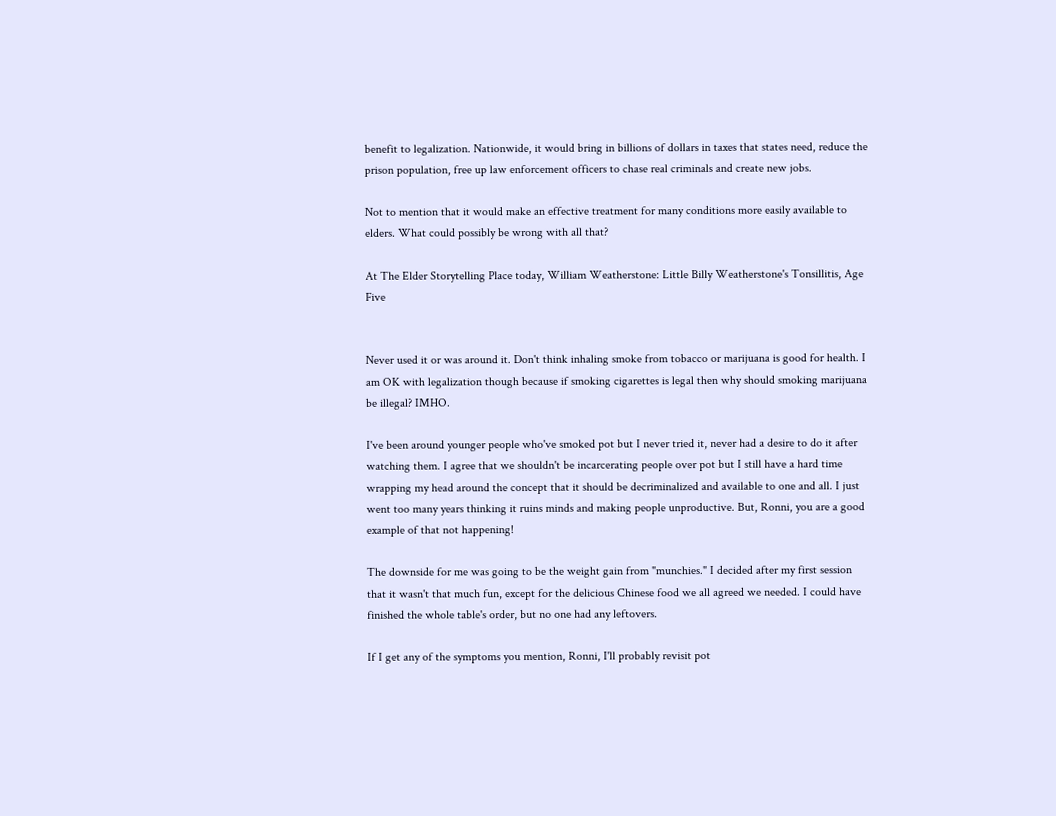benefit to legalization. Nationwide, it would bring in billions of dollars in taxes that states need, reduce the prison population, free up law enforcement officers to chase real criminals and create new jobs.

Not to mention that it would make an effective treatment for many conditions more easily available to elders. What could possibly be wrong with all that?

At The Elder Storytelling Place today, William Weatherstone: Little Billy Weatherstone's Tonsillitis, Age Five


Never used it or was around it. Don't think inhaling smoke from tobacco or marijuana is good for health. I am OK with legalization though because if smoking cigarettes is legal then why should smoking marijuana be illegal? IMHO.

I've been around younger people who've smoked pot but I never tried it, never had a desire to do it after watching them. I agree that we shouldn't be incarcerating people over pot but I still have a hard time wrapping my head around the concept that it should be decriminalized and available to one and all. I just went too many years thinking it ruins minds and making people unproductive. But, Ronni, you are a good example of that not happening!

The downside for me was going to be the weight gain from "munchies." I decided after my first session that it wasn't that much fun, except for the delicious Chinese food we all agreed we needed. I could have finished the whole table's order, but no one had any leftovers.

If I get any of the symptoms you mention, Ronni, I'll probably revisit pot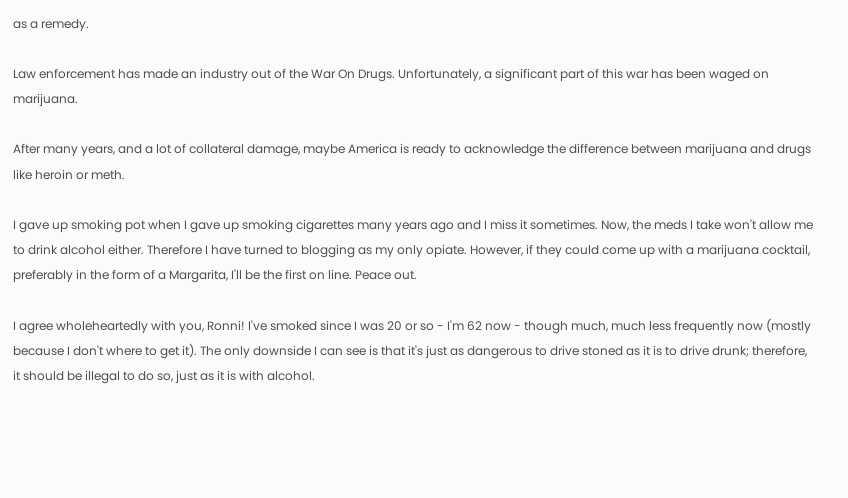as a remedy.

Law enforcement has made an industry out of the War On Drugs. Unfortunately, a significant part of this war has been waged on marijuana.

After many years, and a lot of collateral damage, maybe America is ready to acknowledge the difference between marijuana and drugs like heroin or meth.

I gave up smoking pot when I gave up smoking cigarettes many years ago and I miss it sometimes. Now, the meds I take won't allow me to drink alcohol either. Therefore I have turned to blogging as my only opiate. However, if they could come up with a marijuana cocktail, preferably in the form of a Margarita, I'll be the first on line. Peace out.

I agree wholeheartedly with you, Ronni! I've smoked since I was 20 or so - I'm 62 now - though much, much less frequently now (mostly because I don't where to get it). The only downside I can see is that it's just as dangerous to drive stoned as it is to drive drunk; therefore, it should be illegal to do so, just as it is with alcohol.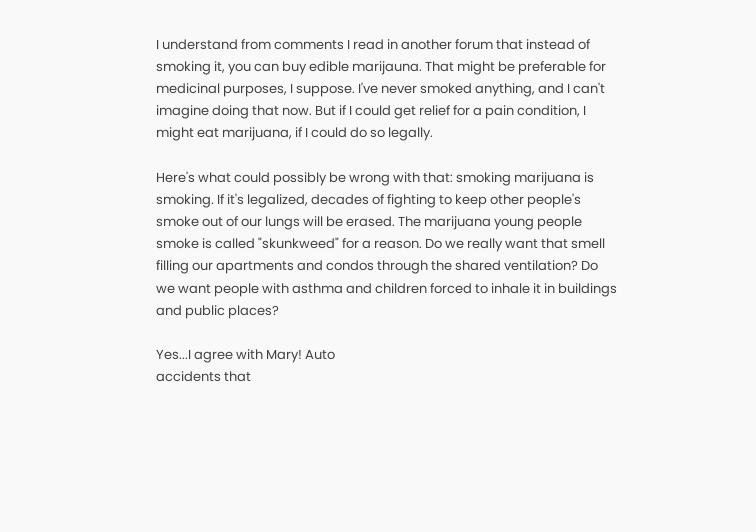I understand from comments I read in another forum that instead of smoking it, you can buy edible marijauna. That might be preferable for medicinal purposes, I suppose. I've never smoked anything, and I can't imagine doing that now. But if I could get relief for a pain condition, I might eat marijuana, if I could do so legally.

Here's what could possibly be wrong with that: smoking marijuana is smoking. If it's legalized, decades of fighting to keep other people's smoke out of our lungs will be erased. The marijuana young people smoke is called "skunkweed" for a reason. Do we really want that smell filling our apartments and condos through the shared ventilation? Do we want people with asthma and children forced to inhale it in buildings and public places?

Yes...I agree with Mary! Auto
accidents that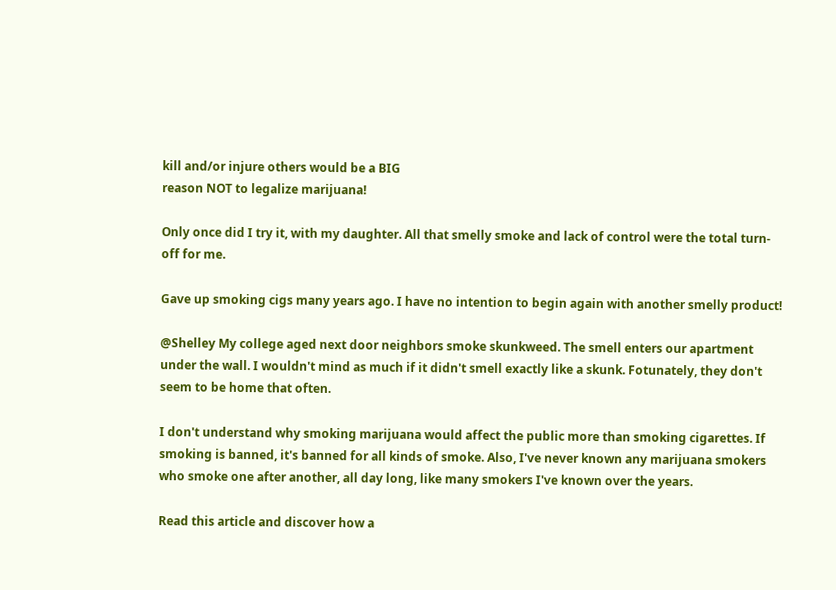kill and/or injure others would be a BIG
reason NOT to legalize marijuana!

Only once did I try it, with my daughter. All that smelly smoke and lack of control were the total turn-off for me.

Gave up smoking cigs many years ago. I have no intention to begin again with another smelly product!

@Shelley My college aged next door neighbors smoke skunkweed. The smell enters our apartment under the wall. I wouldn't mind as much if it didn't smell exactly like a skunk. Fotunately, they don't seem to be home that often.

I don't understand why smoking marijuana would affect the public more than smoking cigarettes. If smoking is banned, it's banned for all kinds of smoke. Also, I've never known any marijuana smokers who smoke one after another, all day long, like many smokers I've known over the years.

Read this article and discover how a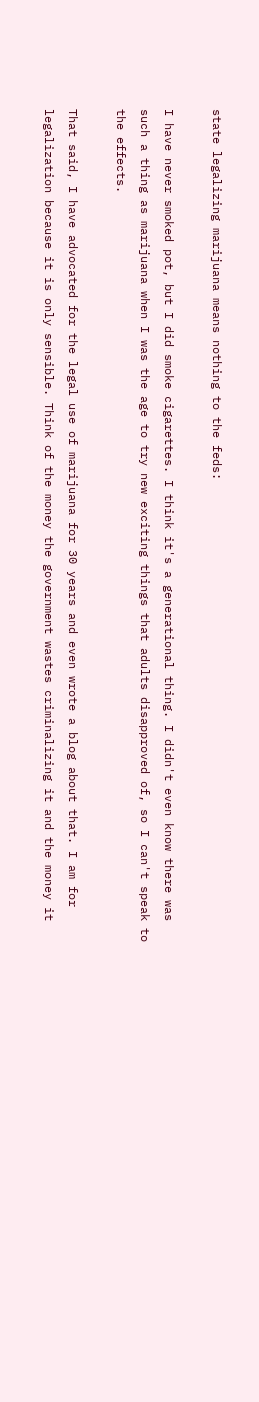state legalizing marijuana means nothing to the feds:

I have never smoked pot, but I did smoke cigarettes. I think it's a generational thing. I didn't even know there was such a thing as marijuana when I was the age to try new exciting things that adults disapproved of, so I can't speak to the effects.

That said, I have advocated for the legal use of marijuana for 30 years and even wrote a blog about that. I am for legalization because it is only sensible. Think of the money the government wastes criminalizing it and the money it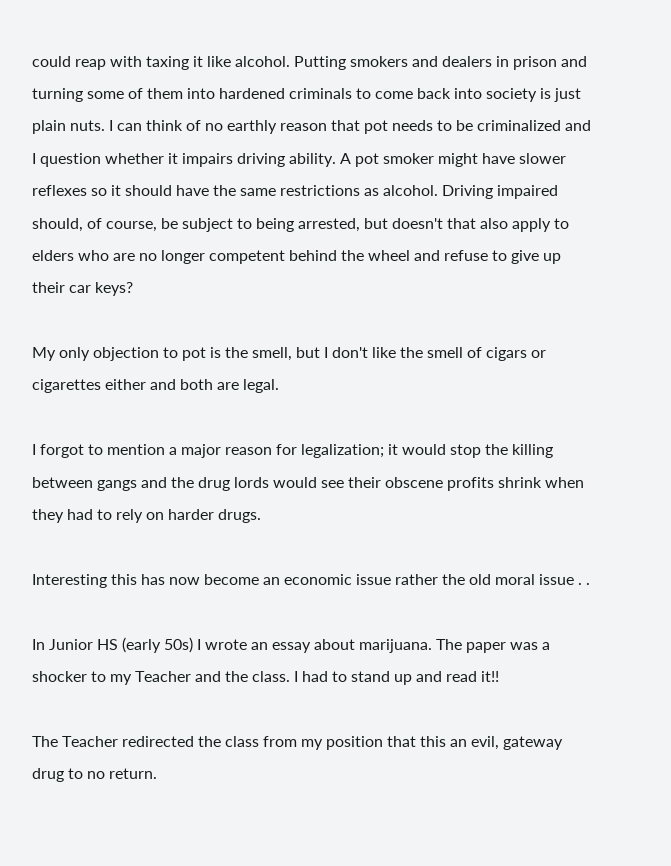could reap with taxing it like alcohol. Putting smokers and dealers in prison and turning some of them into hardened criminals to come back into society is just plain nuts. I can think of no earthly reason that pot needs to be criminalized and I question whether it impairs driving ability. A pot smoker might have slower reflexes so it should have the same restrictions as alcohol. Driving impaired should, of course, be subject to being arrested, but doesn't that also apply to elders who are no longer competent behind the wheel and refuse to give up their car keys?

My only objection to pot is the smell, but I don't like the smell of cigars or cigarettes either and both are legal.

I forgot to mention a major reason for legalization; it would stop the killing between gangs and the drug lords would see their obscene profits shrink when they had to rely on harder drugs.

Interesting this has now become an economic issue rather the old moral issue . .

In Junior HS (early 50s) I wrote an essay about marijuana. The paper was a shocker to my Teacher and the class. I had to stand up and read it!!

The Teacher redirected the class from my position that this an evil, gateway drug to no return.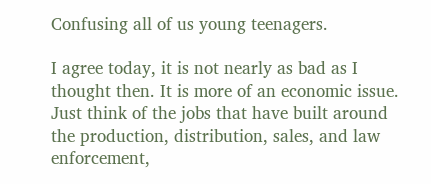Confusing all of us young teenagers.

I agree today, it is not nearly as bad as I thought then. It is more of an economic issue. Just think of the jobs that have built around the production, distribution, sales, and law enforcement,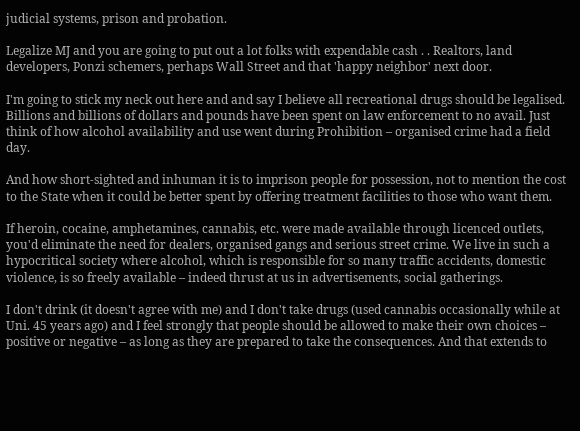judicial systems, prison and probation.

Legalize MJ and you are going to put out a lot folks with expendable cash . . Realtors, land developers, Ponzi schemers, perhaps Wall Street and that 'happy neighbor' next door.

I'm going to stick my neck out here and and say I believe all recreational drugs should be legalised. Billions and billions of dollars and pounds have been spent on law enforcement to no avail. Just think of how alcohol availability and use went during Prohibition – organised crime had a field day.

And how short-sighted and inhuman it is to imprison people for possession, not to mention the cost to the State when it could be better spent by offering treatment facilities to those who want them.

If heroin, cocaine, amphetamines, cannabis, etc. were made available through licenced outlets, you'd eliminate the need for dealers, organised gangs and serious street crime. We live in such a hypocritical society where alcohol, which is responsible for so many traffic accidents, domestic violence, is so freely available – indeed thrust at us in advertisements, social gatherings.

I don't drink (it doesn't agree with me) and I don't take drugs (used cannabis occasionally while at Uni. 45 years ago) and I feel strongly that people should be allowed to make their own choices – positive or negative – as long as they are prepared to take the consequences. And that extends to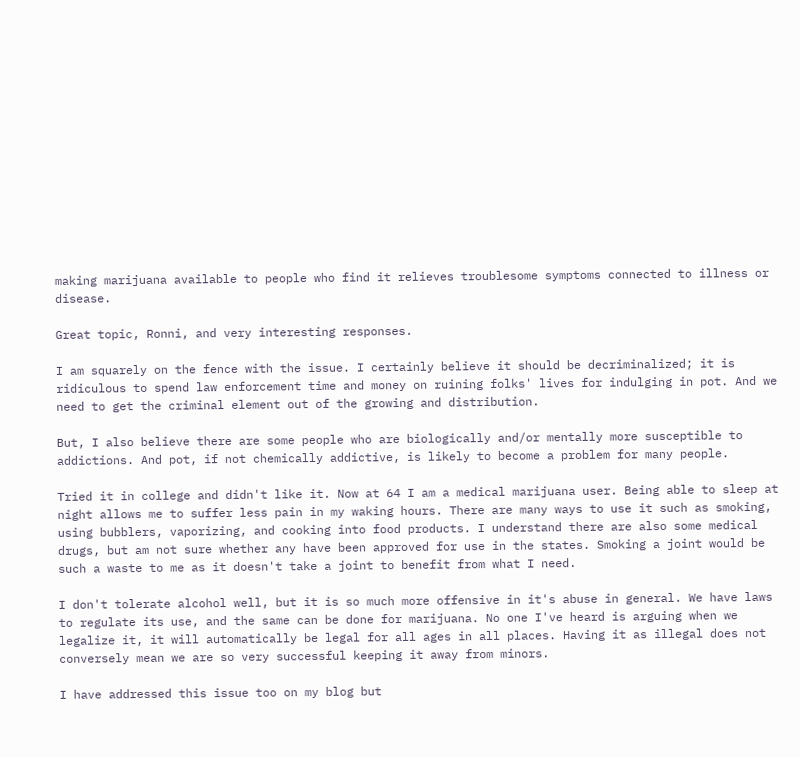making marijuana available to people who find it relieves troublesome symptoms connected to illness or disease.

Great topic, Ronni, and very interesting responses.

I am squarely on the fence with the issue. I certainly believe it should be decriminalized; it is ridiculous to spend law enforcement time and money on ruining folks' lives for indulging in pot. And we need to get the criminal element out of the growing and distribution.

But, I also believe there are some people who are biologically and/or mentally more susceptible to addictions. And pot, if not chemically addictive, is likely to become a problem for many people.

Tried it in college and didn't like it. Now at 64 I am a medical marijuana user. Being able to sleep at night allows me to suffer less pain in my waking hours. There are many ways to use it such as smoking, using bubblers, vaporizing, and cooking into food products. I understand there are also some medical drugs, but am not sure whether any have been approved for use in the states. Smoking a joint would be such a waste to me as it doesn't take a joint to benefit from what I need.

I don't tolerate alcohol well, but it is so much more offensive in it's abuse in general. We have laws to regulate its use, and the same can be done for marijuana. No one I've heard is arguing when we legalize it, it will automatically be legal for all ages in all places. Having it as illegal does not conversely mean we are so very successful keeping it away from minors.

I have addressed this issue too on my blog but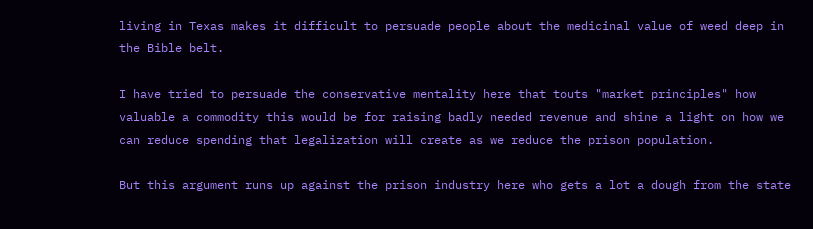living in Texas makes it difficult to persuade people about the medicinal value of weed deep in the Bible belt.

I have tried to persuade the conservative mentality here that touts "market principles" how valuable a commodity this would be for raising badly needed revenue and shine a light on how we can reduce spending that legalization will create as we reduce the prison population.

But this argument runs up against the prison industry here who gets a lot a dough from the state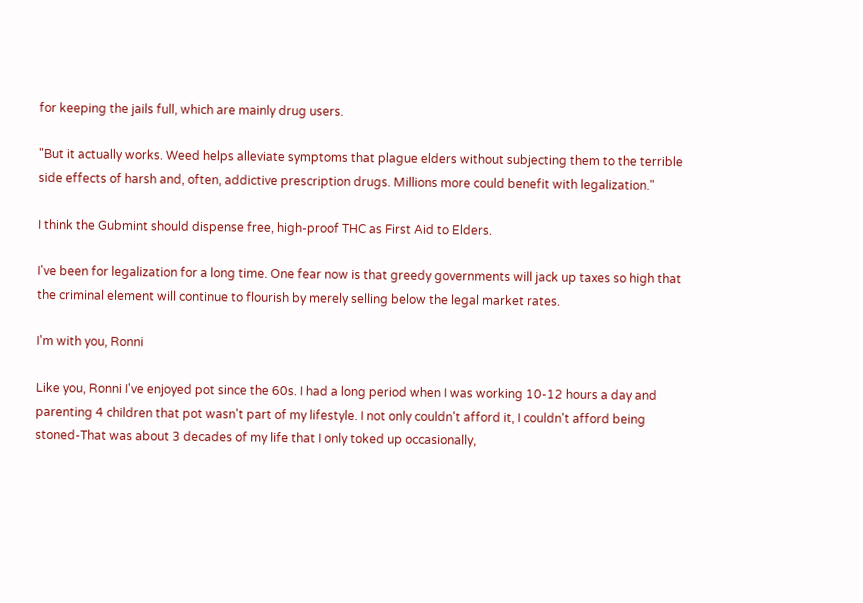for keeping the jails full, which are mainly drug users.

"But it actually works. Weed helps alleviate symptoms that plague elders without subjecting them to the terrible side effects of harsh and, often, addictive prescription drugs. Millions more could benefit with legalization."

I think the Gubmint should dispense free, high-proof THC as First Aid to Elders.

I've been for legalization for a long time. One fear now is that greedy governments will jack up taxes so high that the criminal element will continue to flourish by merely selling below the legal market rates.

I'm with you, Ronni

Like you, Ronni I've enjoyed pot since the 60s. I had a long period when I was working 10-12 hours a day and parenting 4 children that pot wasn't part of my lifestyle. I not only couldn't afford it, I couldn't afford being stoned-That was about 3 decades of my life that I only toked up occasionally,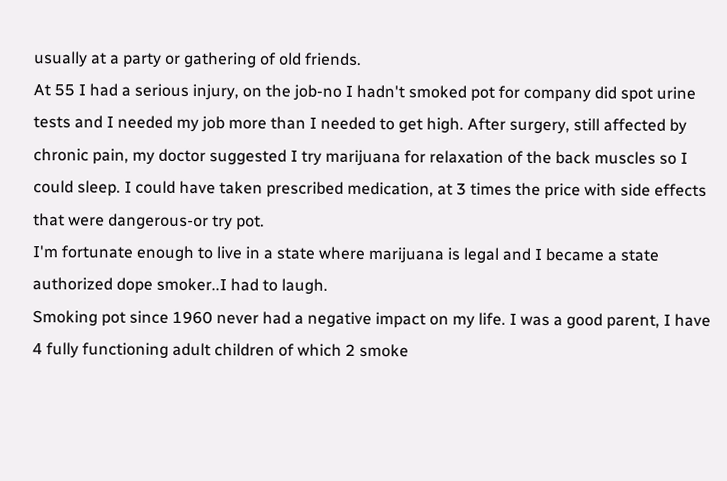usually at a party or gathering of old friends.
At 55 I had a serious injury, on the job-no I hadn't smoked pot for company did spot urine tests and I needed my job more than I needed to get high. After surgery, still affected by chronic pain, my doctor suggested I try marijuana for relaxation of the back muscles so I could sleep. I could have taken prescribed medication, at 3 times the price with side effects that were dangerous-or try pot.
I'm fortunate enough to live in a state where marijuana is legal and I became a state authorized dope smoker..I had to laugh.
Smoking pot since 1960 never had a negative impact on my life. I was a good parent, I have 4 fully functioning adult children of which 2 smoke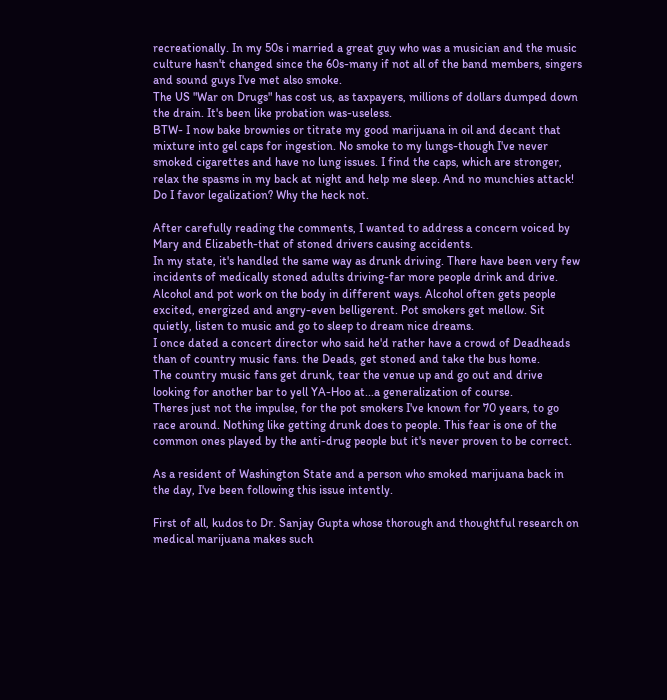recreationally. In my 50s i married a great guy who was a musician and the music culture hasn't changed since the 60s-many if not all of the band members, singers and sound guys I've met also smoke.
The US "War on Drugs" has cost us, as taxpayers, millions of dollars dumped down the drain. It's been like probation was-useless.
BTW- I now bake brownies or titrate my good marijuana in oil and decant that mixture into gel caps for ingestion. No smoke to my lungs-though I've never smoked cigarettes and have no lung issues. I find the caps, which are stronger, relax the spasms in my back at night and help me sleep. And no munchies attack!
Do I favor legalization? Why the heck not.

After carefully reading the comments, I wanted to address a concern voiced by Mary and Elizabeth-that of stoned drivers causing accidents.
In my state, it's handled the same way as drunk driving. There have been very few incidents of medically stoned adults driving-far more people drink and drive.
Alcohol and pot work on the body in different ways. Alcohol often gets people excited, energized and angry-even belligerent. Pot smokers get mellow. Sit quietly, listen to music and go to sleep to dream nice dreams.
I once dated a concert director who said he'd rather have a crowd of Deadheads than of country music fans. the Deads, get stoned and take the bus home.
The country music fans get drunk, tear the venue up and go out and drive looking for another bar to yell YA-Hoo at...a generalization of course.
Theres just not the impulse, for the pot smokers I've known for 70 years, to go race around. Nothing like getting drunk does to people. This fear is one of the common ones played by the anti-drug people but it's never proven to be correct.

As a resident of Washington State and a person who smoked marijuana back in the day, I've been following this issue intently.

First of all, kudos to Dr. Sanjay Gupta whose thorough and thoughtful research on medical marijuana makes such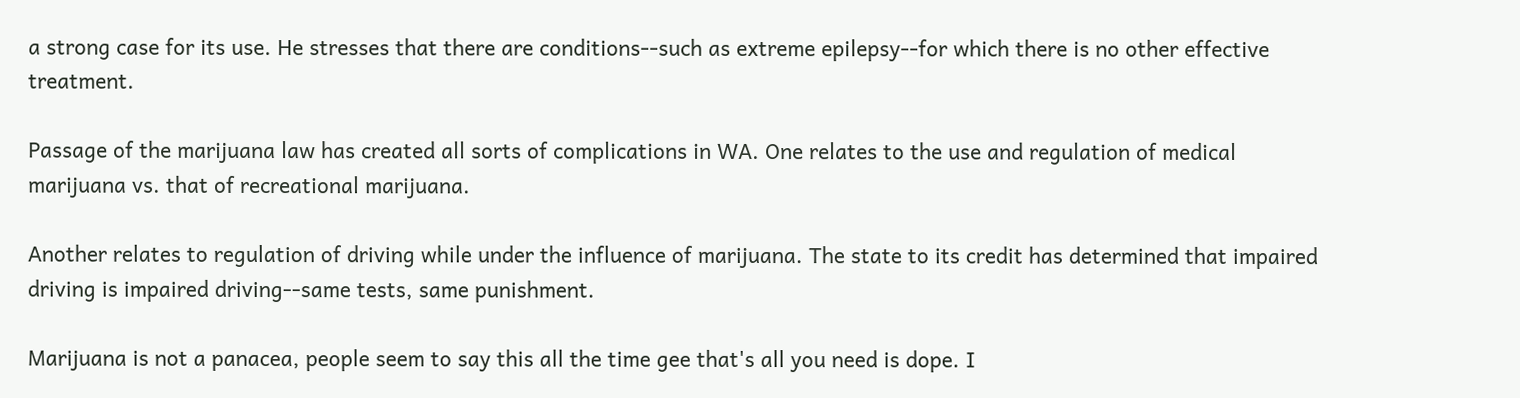a strong case for its use. He stresses that there are conditions--such as extreme epilepsy--for which there is no other effective treatment.

Passage of the marijuana law has created all sorts of complications in WA. One relates to the use and regulation of medical marijuana vs. that of recreational marijuana.

Another relates to regulation of driving while under the influence of marijuana. The state to its credit has determined that impaired driving is impaired driving--same tests, same punishment.

Marijuana is not a panacea, people seem to say this all the time gee that's all you need is dope. I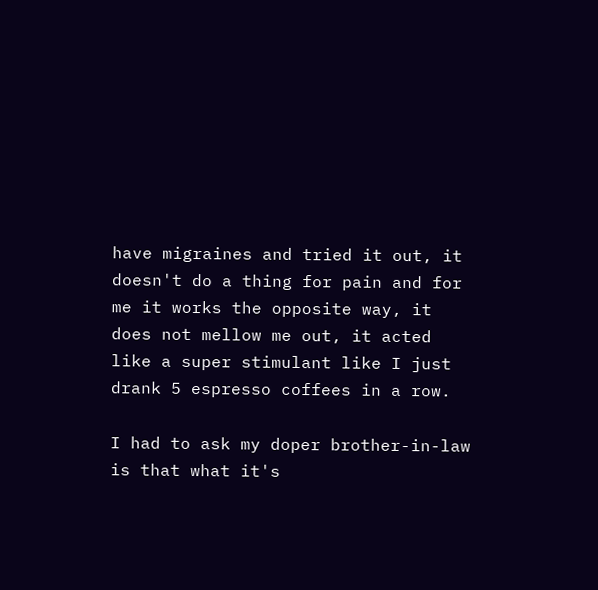have migraines and tried it out, it doesn't do a thing for pain and for me it works the opposite way, it does not mellow me out, it acted like a super stimulant like I just drank 5 espresso coffees in a row.

I had to ask my doper brother-in-law is that what it's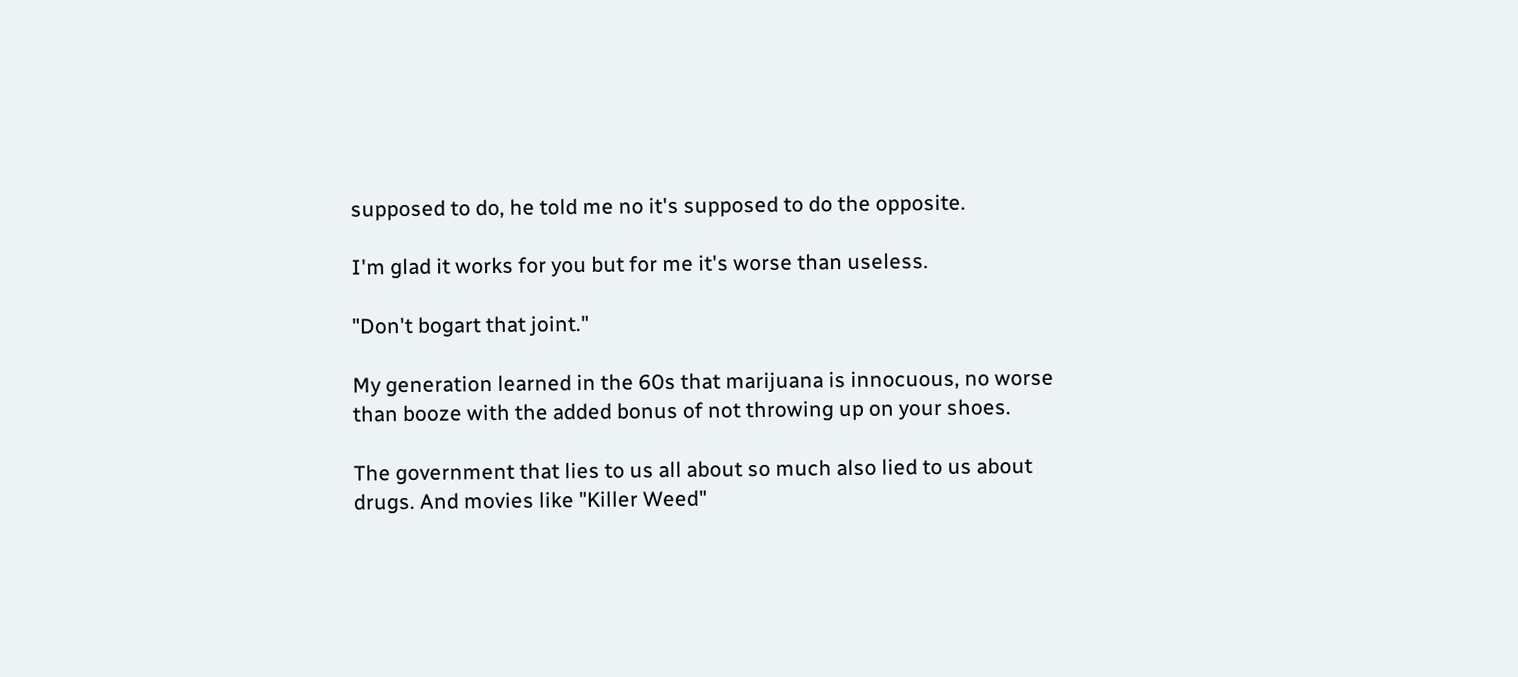supposed to do, he told me no it's supposed to do the opposite.

I'm glad it works for you but for me it's worse than useless.

"Don't bogart that joint."

My generation learned in the 60s that marijuana is innocuous, no worse than booze with the added bonus of not throwing up on your shoes.

The government that lies to us all about so much also lied to us about drugs. And movies like "Killer Weed"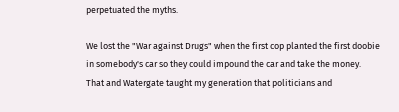perpetuated the myths.

We lost the "War against Drugs" when the first cop planted the first doobie in somebody's car so they could impound the car and take the money. That and Watergate taught my generation that politicians and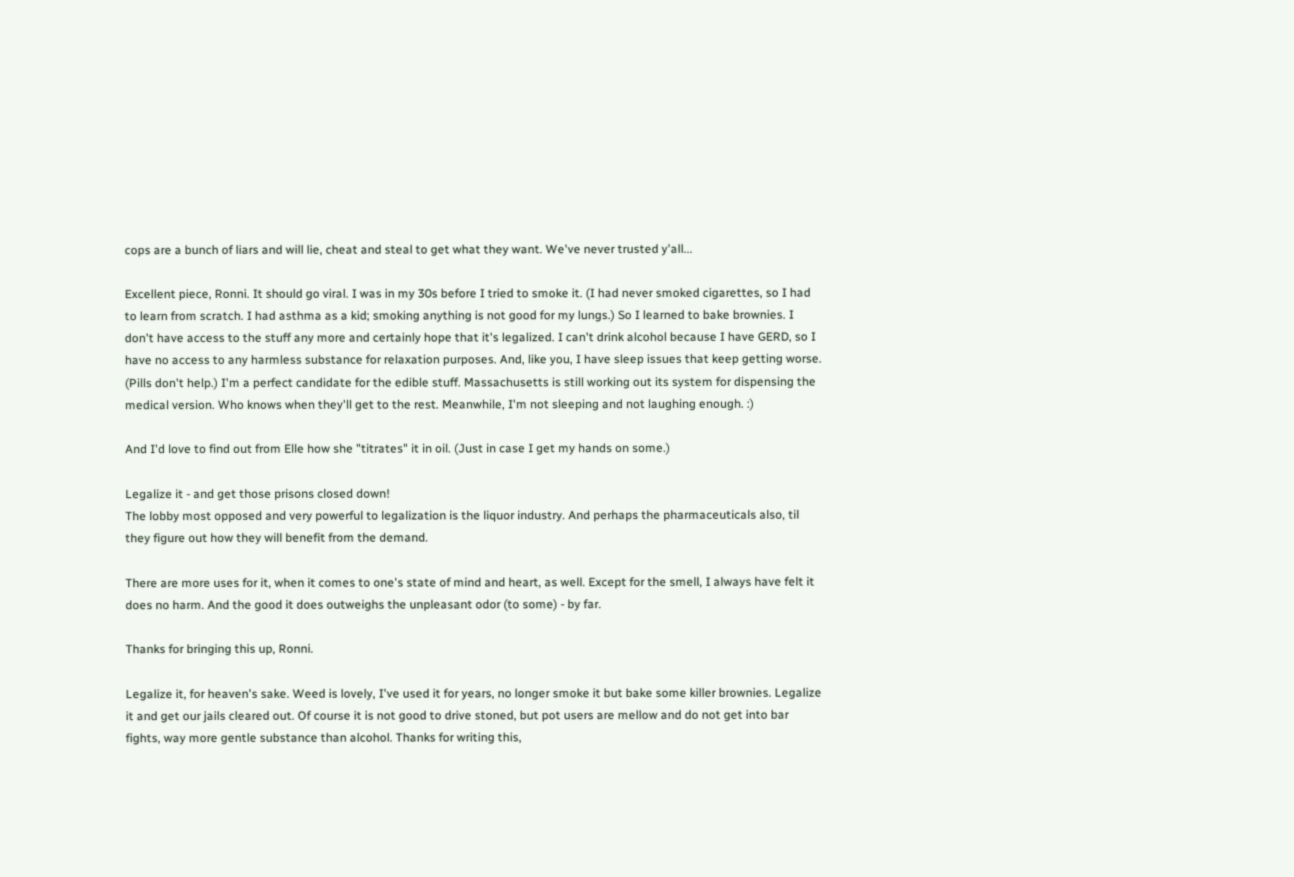cops are a bunch of liars and will lie, cheat and steal to get what they want. We've never trusted y'all...

Excellent piece, Ronni. It should go viral. I was in my 30s before I tried to smoke it. (I had never smoked cigarettes, so I had to learn from scratch. I had asthma as a kid; smoking anything is not good for my lungs.) So I learned to bake brownies. I don't have access to the stuff any more and certainly hope that it's legalized. I can't drink alcohol because I have GERD, so I have no access to any harmless substance for relaxation purposes. And, like you, I have sleep issues that keep getting worse. (Pills don't help.) I'm a perfect candidate for the edible stuff. Massachusetts is still working out its system for dispensing the medical version. Who knows when they'll get to the rest. Meanwhile, I'm not sleeping and not laughing enough. :)

And I'd love to find out from Elle how she "titrates" it in oil. (Just in case I get my hands on some.)

Legalize it - and get those prisons closed down!
The lobby most opposed and very powerful to legalization is the liquor industry. And perhaps the pharmaceuticals also, til they figure out how they will benefit from the demand.

There are more uses for it, when it comes to one's state of mind and heart, as well. Except for the smell, I always have felt it does no harm. And the good it does outweighs the unpleasant odor (to some) - by far.

Thanks for bringing this up, Ronni.

Legalize it, for heaven's sake. Weed is lovely, I've used it for years, no longer smoke it but bake some killer brownies. Legalize it and get our jails cleared out. Of course it is not good to drive stoned, but pot users are mellow and do not get into bar fights, way more gentle substance than alcohol. Thanks for writing this,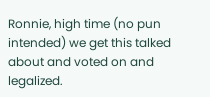Ronnie, high time (no pun intended) we get this talked about and voted on and legalized.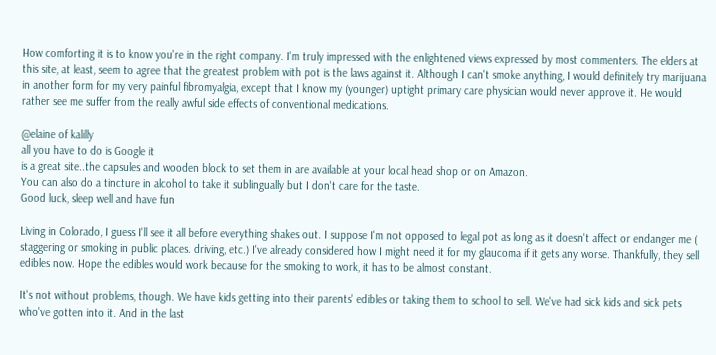How comforting it is to know you're in the right company. I'm truly impressed with the enlightened views expressed by most commenters. The elders at this site, at least, seem to agree that the greatest problem with pot is the laws against it. Although I can't smoke anything, I would definitely try marijuana in another form for my very painful fibromyalgia, except that I know my (younger) uptight primary care physician would never approve it. He would rather see me suffer from the really awful side effects of conventional medications.

@elaine of kalilly
all you have to do is Google it
is a great site..the capsules and wooden block to set them in are available at your local head shop or on Amazon.
You can also do a tincture in alcohol to take it sublingually but I don't care for the taste.
Good luck, sleep well and have fun

Living in Colorado, I guess I'll see it all before everything shakes out. I suppose I'm not opposed to legal pot as long as it doesn't affect or endanger me ( staggering or smoking in public places. driving, etc.) I've already considered how I might need it for my glaucoma if it gets any worse. Thankfully, they sell edibles now. Hope the edibles would work because for the smoking to work, it has to be almost constant.

It's not without problems, though. We have kids getting into their parents' edibles or taking them to school to sell. We've had sick kids and sick pets who've gotten into it. And in the last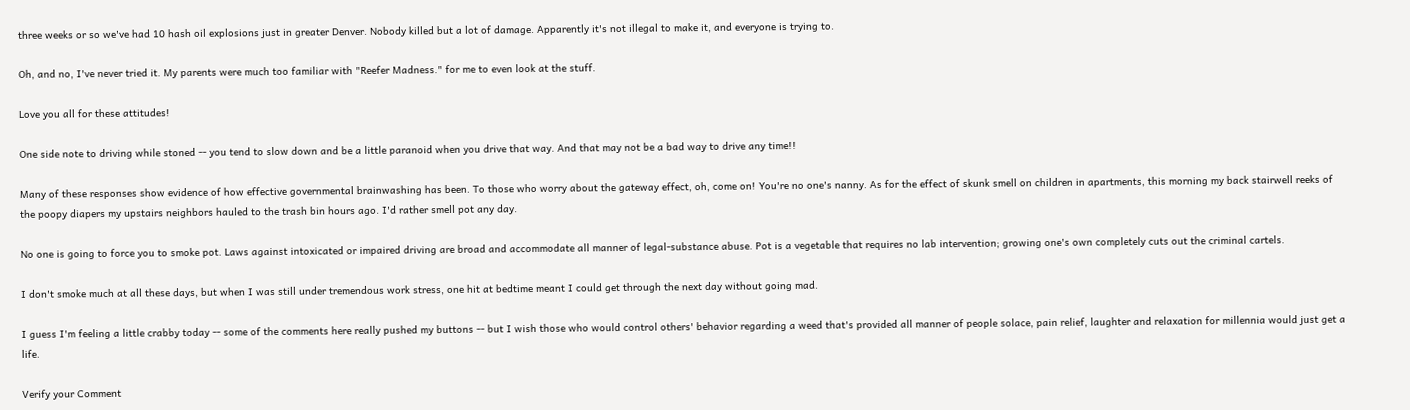three weeks or so we've had 10 hash oil explosions just in greater Denver. Nobody killed but a lot of damage. Apparently it's not illegal to make it, and everyone is trying to.

Oh, and no, I've never tried it. My parents were much too familiar with "Reefer Madness." for me to even look at the stuff.

Love you all for these attitudes!

One side note to driving while stoned -- you tend to slow down and be a little paranoid when you drive that way. And that may not be a bad way to drive any time!!

Many of these responses show evidence of how effective governmental brainwashing has been. To those who worry about the gateway effect, oh, come on! You're no one's nanny. As for the effect of skunk smell on children in apartments, this morning my back stairwell reeks of the poopy diapers my upstairs neighbors hauled to the trash bin hours ago. I'd rather smell pot any day.

No one is going to force you to smoke pot. Laws against intoxicated or impaired driving are broad and accommodate all manner of legal-substance abuse. Pot is a vegetable that requires no lab intervention; growing one's own completely cuts out the criminal cartels.

I don't smoke much at all these days, but when I was still under tremendous work stress, one hit at bedtime meant I could get through the next day without going mad.

I guess I'm feeling a little crabby today -- some of the comments here really pushed my buttons -- but I wish those who would control others' behavior regarding a weed that's provided all manner of people solace, pain relief, laughter and relaxation for millennia would just get a life.

Verify your Comment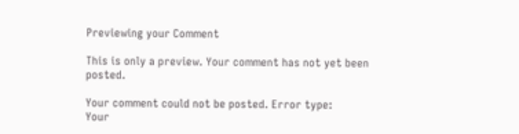Previewing your Comment

This is only a preview. Your comment has not yet been posted.

Your comment could not be posted. Error type:
Your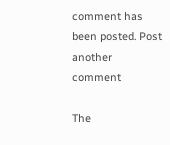comment has been posted. Post another comment

The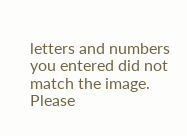letters and numbers you entered did not match the image. Please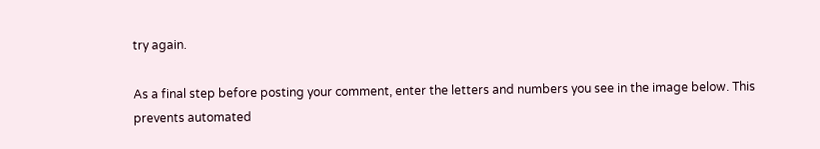try again.

As a final step before posting your comment, enter the letters and numbers you see in the image below. This prevents automated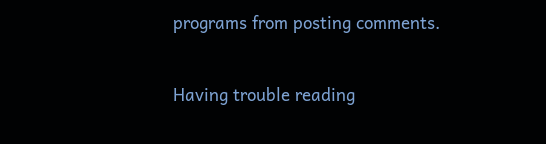programs from posting comments.

Having trouble reading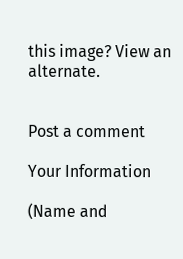this image? View an alternate.


Post a comment

Your Information

(Name and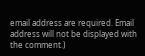email address are required. Email address will not be displayed with the comment.)